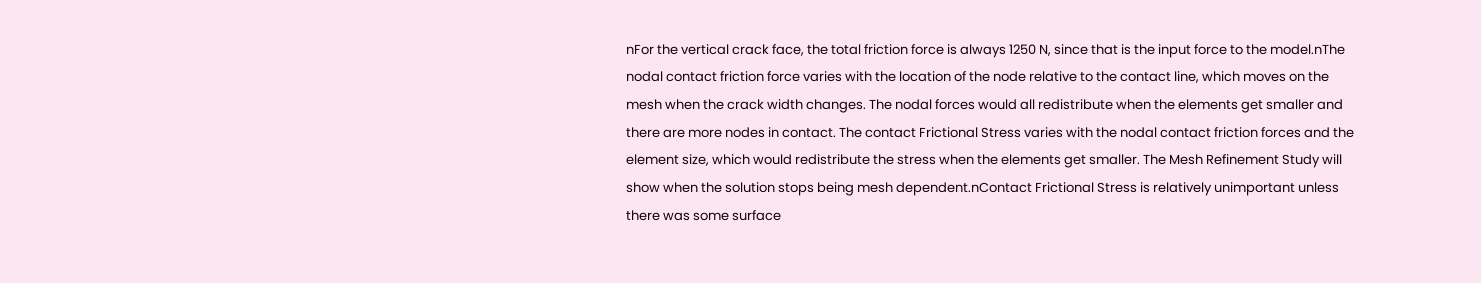nFor the vertical crack face, the total friction force is always 1250 N, since that is the input force to the model.nThe nodal contact friction force varies with the location of the node relative to the contact line, which moves on the mesh when the crack width changes. The nodal forces would all redistribute when the elements get smaller and there are more nodes in contact. The contact Frictional Stress varies with the nodal contact friction forces and the element size, which would redistribute the stress when the elements get smaller. The Mesh Refinement Study will show when the solution stops being mesh dependent.nContact Frictional Stress is relatively unimportant unless there was some surface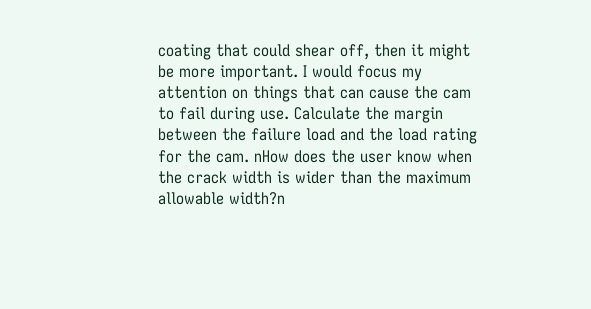coating that could shear off, then it might be more important. I would focus my attention on things that can cause the cam to fail during use. Calculate the margin between the failure load and the load rating for the cam. nHow does the user know when the crack width is wider than the maximum allowable width?n